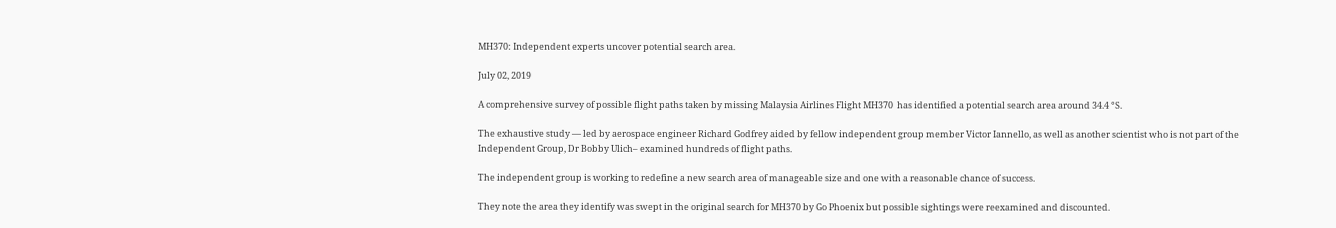MH370: Independent experts uncover potential search area.

July 02, 2019

A comprehensive survey of possible flight paths taken by missing Malaysia Airlines Flight MH370  has identified a potential search area around 34.4 °S.

The exhaustive study — led by aerospace engineer Richard Godfrey aided by fellow independent group member Victor Iannello, as well as another scientist who is not part of the Independent Group, Dr Bobby Ulich– examined hundreds of flight paths.

The independent group is working to redefine a new search area of manageable size and one with a reasonable chance of success.

They note the area they identify was swept in the original search for MH370 by Go Phoenix but possible sightings were reexamined and discounted.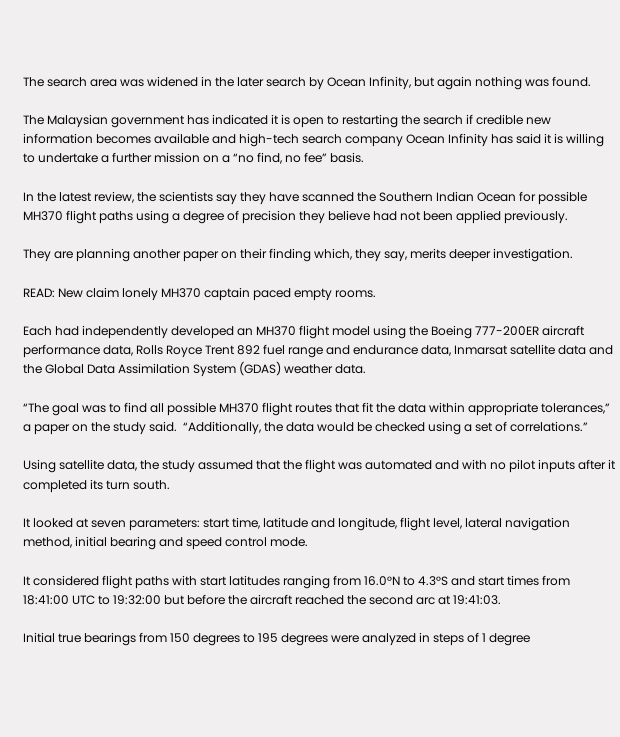The search area was widened in the later search by Ocean Infinity, but again nothing was found.

The Malaysian government has indicated it is open to restarting the search if credible new information becomes available and high-tech search company Ocean Infinity has said it is willing to undertake a further mission on a “no find, no fee” basis.

In the latest review, the scientists say they have scanned the Southern Indian Ocean for possible MH370 flight paths using a degree of precision they believe had not been applied previously.

They are planning another paper on their finding which, they say, merits deeper investigation.

READ: New claim lonely MH370 captain paced empty rooms.

Each had independently developed an MH370 flight model using the Boeing 777-200ER aircraft performance data, Rolls Royce Trent 892 fuel range and endurance data, Inmarsat satellite data and the Global Data Assimilation System (GDAS) weather data.

“The goal was to find all possible MH370 flight routes that fit the data within appropriate tolerances,” a paper on the study said.  “Additionally, the data would be checked using a set of correlations.”

Using satellite data, the study assumed that the flight was automated and with no pilot inputs after it completed its turn south.

It looked at seven parameters: start time, latitude and longitude, flight level, lateral navigation method, initial bearing and speed control mode.

It considered flight paths with start latitudes ranging from 16.0°N to 4.3°S and start times from 18:41:00 UTC to 19:32:00 but before the aircraft reached the second arc at 19:41:03.

Initial true bearings from 150 degrees to 195 degrees were analyzed in steps of 1 degree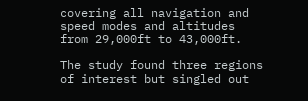covering all navigation and speed modes and altitudes from 29,000ft to 43,000ft.

The study found three regions of interest but singled out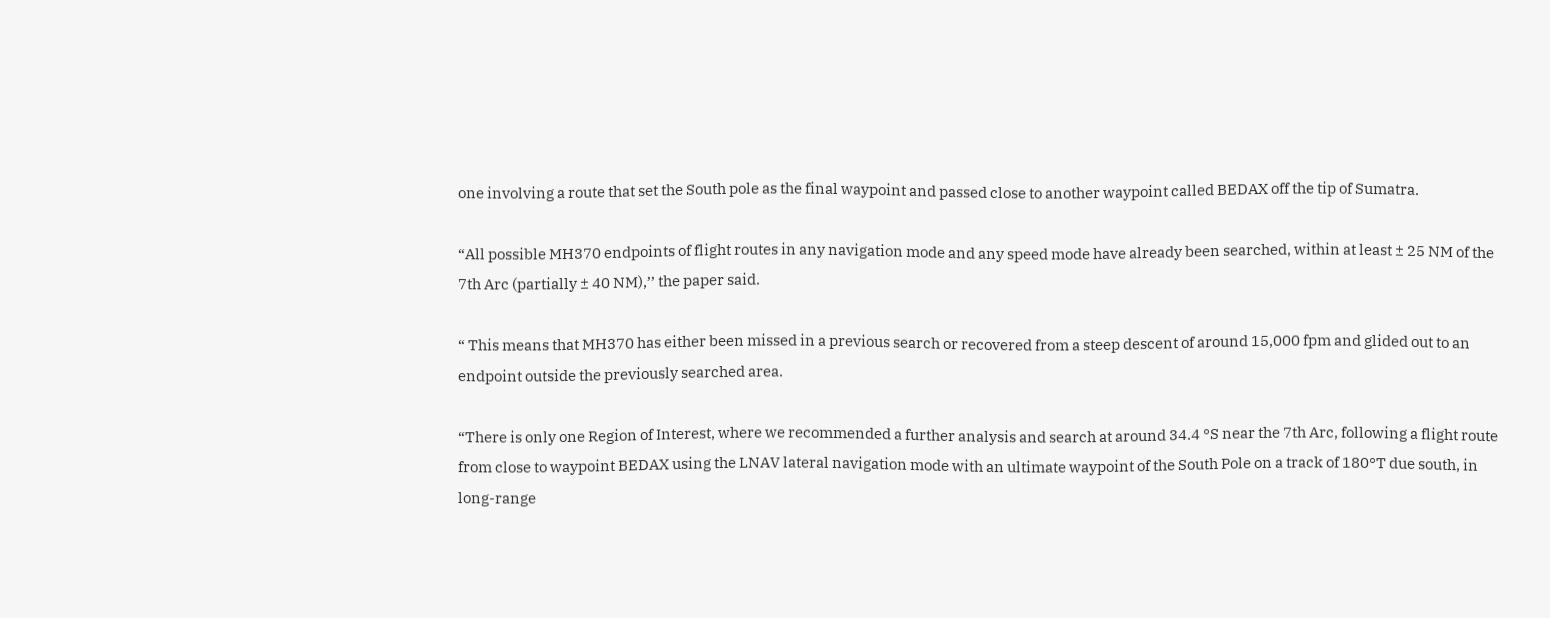one involving a route that set the South pole as the final waypoint and passed close to another waypoint called BEDAX off the tip of Sumatra.

“All possible MH370 endpoints of flight routes in any navigation mode and any speed mode have already been searched, within at least ± 25 NM of the 7th Arc (partially ± 40 NM),’’ the paper said.

“ This means that MH370 has either been missed in a previous search or recovered from a steep descent of around 15,000 fpm and glided out to an endpoint outside the previously searched area.

“There is only one Region of Interest, where we recommended a further analysis and search at around 34.4 °S near the 7th Arc, following a flight route from close to waypoint BEDAX using the LNAV lateral navigation mode with an ultimate waypoint of the South Pole on a track of 180°T due south, in long-range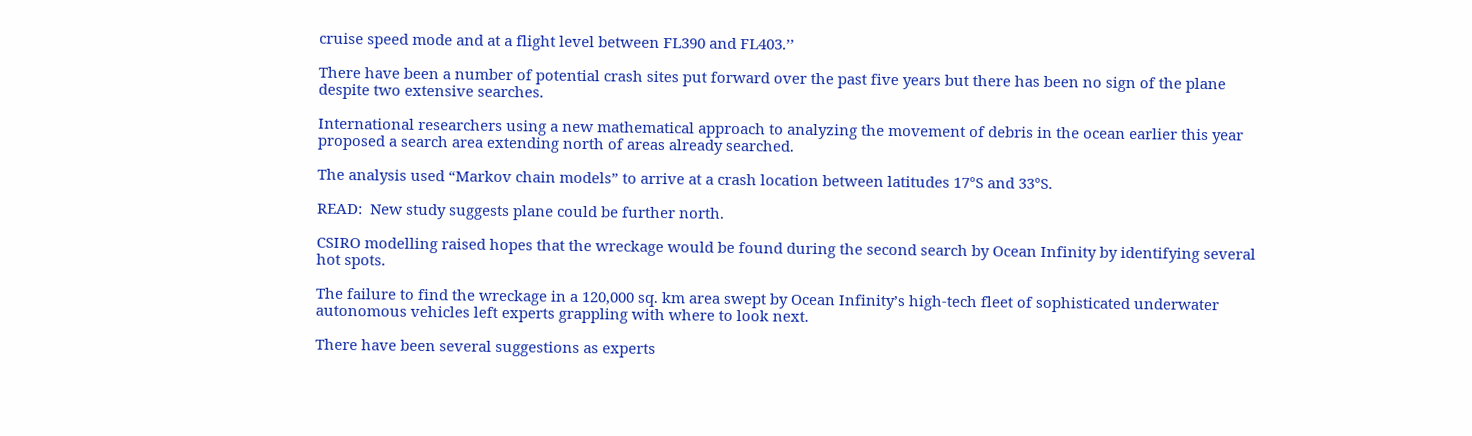cruise speed mode and at a flight level between FL390 and FL403.’’

There have been a number of potential crash sites put forward over the past five years but there has been no sign of the plane despite two extensive searches.

International researchers using a new mathematical approach to analyzing the movement of debris in the ocean earlier this year proposed a search area extending north of areas already searched.

The analysis used “Markov chain models” to arrive at a crash location between latitudes 17°S and 33°S.

READ:  New study suggests plane could be further north.

CSIRO modelling raised hopes that the wreckage would be found during the second search by Ocean Infinity by identifying several hot spots.

The failure to find the wreckage in a 120,000 sq. km area swept by Ocean Infinity’s high-tech fleet of sophisticated underwater autonomous vehicles left experts grappling with where to look next.

There have been several suggestions as experts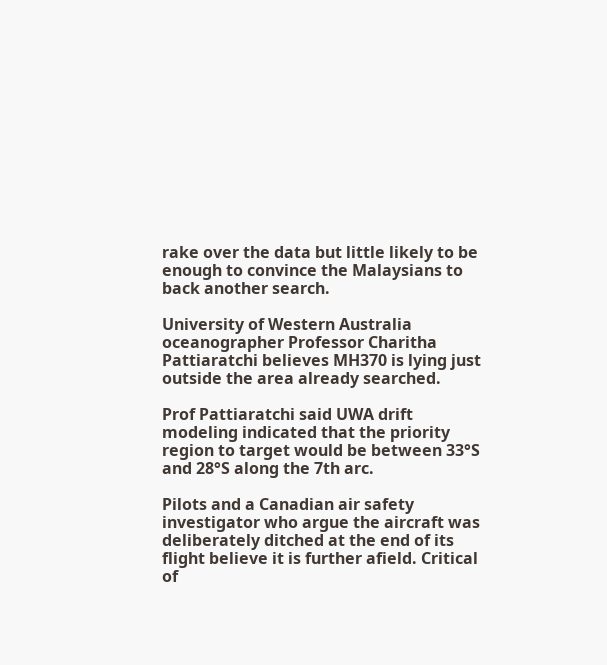rake over the data but little likely to be enough to convince the Malaysians to back another search.

University of Western Australia oceanographer Professor Charitha Pattiaratchi believes MH370 is lying just outside the area already searched.

Prof Pattiaratchi said UWA drift modeling indicated that the priority region to target would be between 33°S and 28°S along the 7th arc.

Pilots and a Canadian air safety investigator who argue the aircraft was deliberately ditched at the end of its flight believe it is further afield. Critical of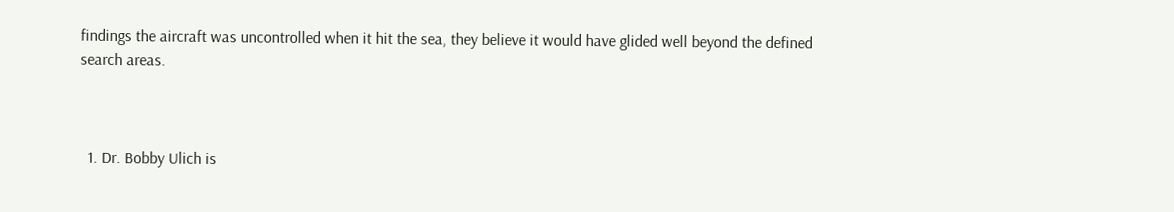findings the aircraft was uncontrolled when it hit the sea, they believe it would have glided well beyond the defined search areas.



  1. Dr. Bobby Ulich is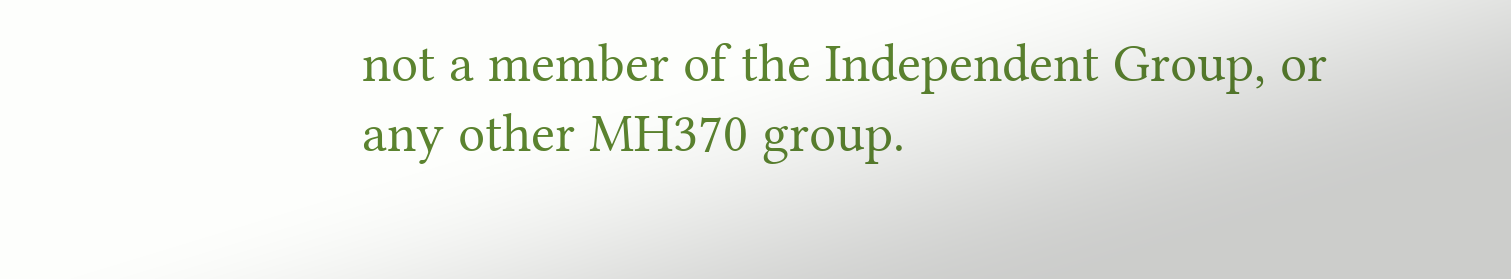not a member of the Independent Group, or any other MH370 group.